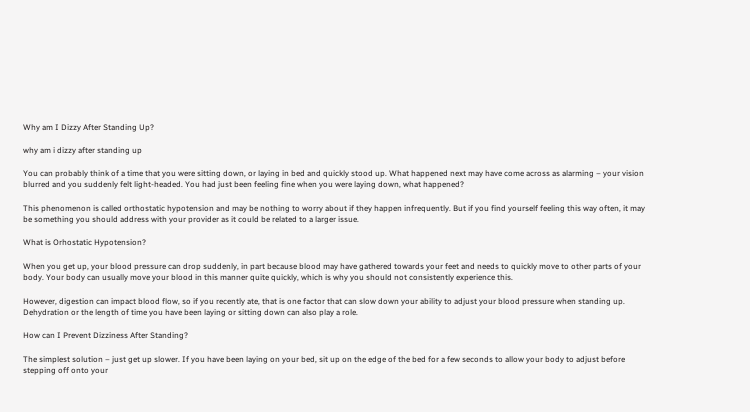Why am I Dizzy After Standing Up?

why am i dizzy after standing up

You can probably think of a time that you were sitting down, or laying in bed and quickly stood up. What happened next may have come across as alarming – your vision blurred and you suddenly felt light-headed. You had just been feeling fine when you were laying down, what happened?

This phenomenon is called orthostatic hypotension and may be nothing to worry about if they happen infrequently. But if you find yourself feeling this way often, it may be something you should address with your provider as it could be related to a larger issue.

What is Orhostatic Hypotension?

When you get up, your blood pressure can drop suddenly, in part because blood may have gathered towards your feet and needs to quickly move to other parts of your body. Your body can usually move your blood in this manner quite quickly, which is why you should not consistently experience this.

However, digestion can impact blood flow, so if you recently ate, that is one factor that can slow down your ability to adjust your blood pressure when standing up. Dehydration or the length of time you have been laying or sitting down can also play a role.

How can I Prevent Dizziness After Standing?

The simplest solution – just get up slower. If you have been laying on your bed, sit up on the edge of the bed for a few seconds to allow your body to adjust before stepping off onto your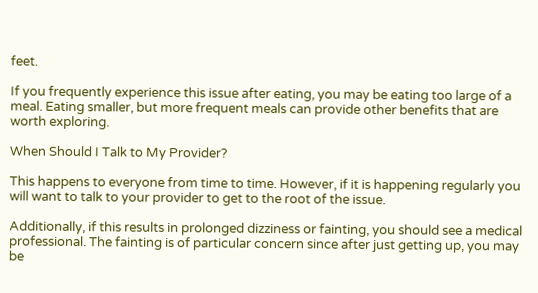feet.

If you frequently experience this issue after eating, you may be eating too large of a meal. Eating smaller, but more frequent meals can provide other benefits that are worth exploring.

When Should I Talk to My Provider?

This happens to everyone from time to time. However, if it is happening regularly you will want to talk to your provider to get to the root of the issue.

Additionally, if this results in prolonged dizziness or fainting, you should see a medical professional. The fainting is of particular concern since after just getting up, you may be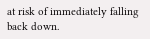at risk of immediately falling back down.